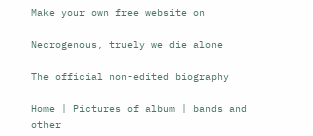Make your own free website on

Necrogenous, truely we die alone

The official non-edited biography

Home | Pictures of album | bands and other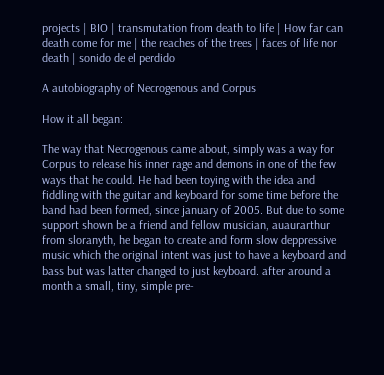projects | BIO | transmutation from death to life | How far can death come for me | the reaches of the trees | faces of life nor death | sonido de el perdido

A autobiography of Necrogenous and Corpus

How it all began:

The way that Necrogenous came about, simply was a way for Corpus to release his inner rage and demons in one of the few ways that he could. He had been toying with the idea and fiddling with the guitar and keyboard for some time before the band had been formed, since january of 2005. But due to some support shown be a friend and fellow musician, auaurarthur from sloranyth, he began to create and form slow deppressive music which the original intent was just to have a keyboard and bass but was latter changed to just keyboard. after around a month a small, tiny, simple pre-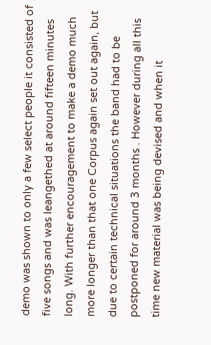demo was shown to only a few select people it consisted of five songs and was leangethed at around fifteen minutes long. With further encouragement to make a demo much more longer than that one Corpus again set out again, but due to certain technical situations the band had to be postponed for around 3 months . However during all this time new material was being devised and when it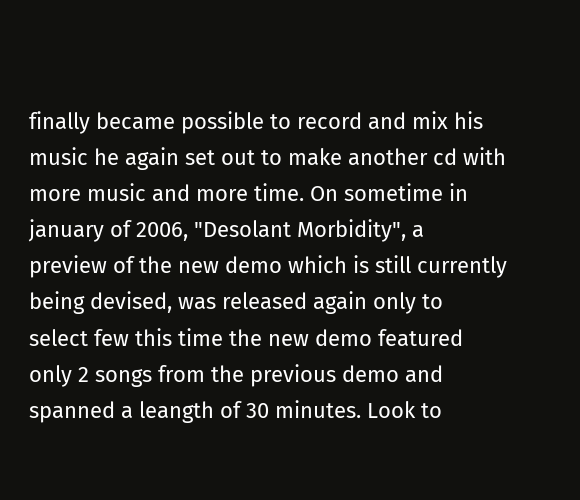finally became possible to record and mix his music he again set out to make another cd with more music and more time. On sometime in january of 2006, "Desolant Morbidity", a preview of the new demo which is still currently being devised, was released again only to select few this time the new demo featured only 2 songs from the previous demo and spanned a leangth of 30 minutes. Look to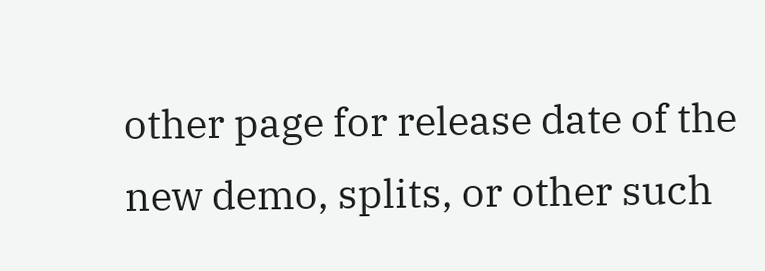other page for release date of the new demo, splits, or other such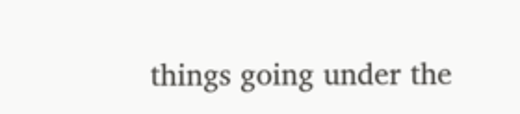things going under the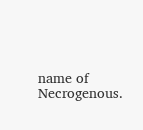name of Necrogenous.